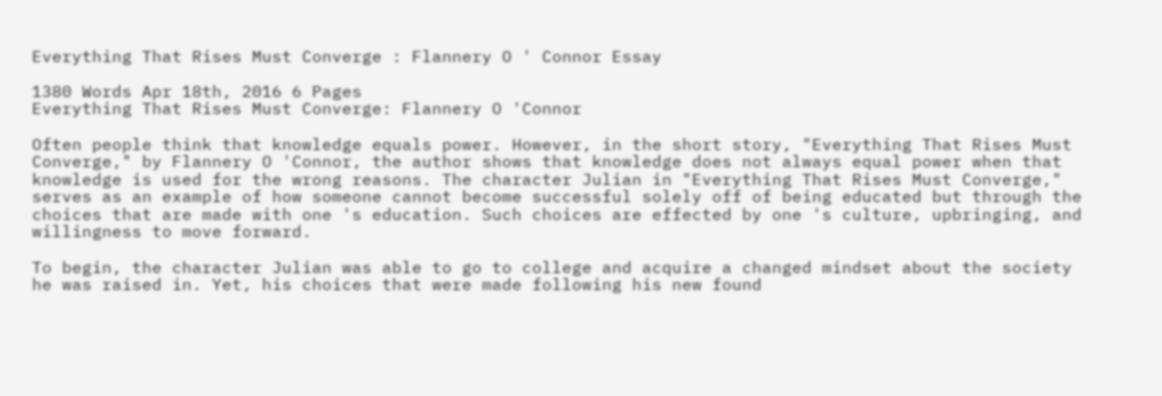Everything That Rises Must Converge : Flannery O ' Connor Essay

1380 Words Apr 18th, 2016 6 Pages
Everything That Rises Must Converge: Flannery O 'Connor

Often people think that knowledge equals power. However, in the short story, "Everything That Rises Must Converge," by Flannery O 'Connor, the author shows that knowledge does not always equal power when that knowledge is used for the wrong reasons. The character Julian in "Everything That Rises Must Converge," serves as an example of how someone cannot become successful solely off of being educated but through the choices that are made with one 's education. Such choices are effected by one 's culture, upbringing, and willingness to move forward.

To begin, the character Julian was able to go to college and acquire a changed mindset about the society he was raised in. Yet, his choices that were made following his new found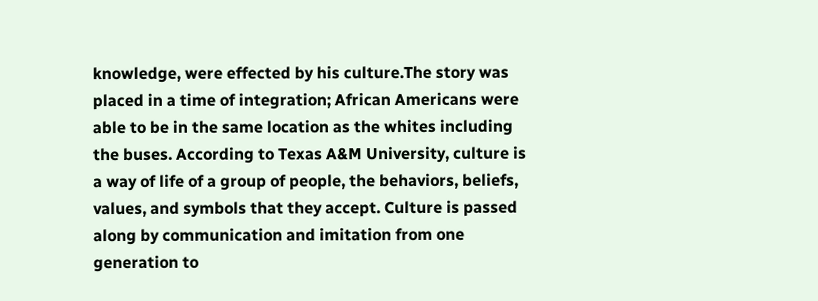knowledge, were effected by his culture.The story was placed in a time of integration; African Americans were able to be in the same location as the whites including the buses. According to Texas A&M University, culture is a way of life of a group of people, the behaviors, beliefs, values, and symbols that they accept. Culture is passed along by communication and imitation from one generation to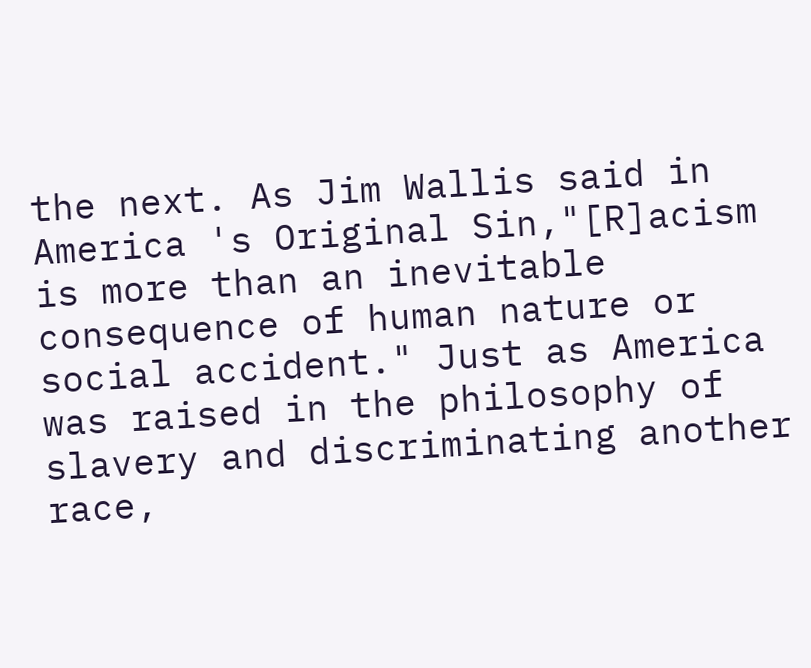the next. As Jim Wallis said in America 's Original Sin,"[R]acism is more than an inevitable consequence of human nature or social accident." Just as America was raised in the philosophy of slavery and discriminating another race,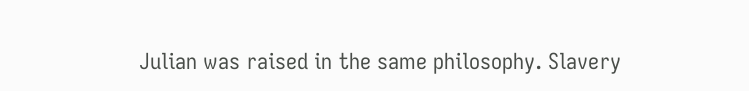Julian was raised in the same philosophy. Slavery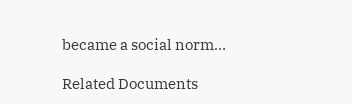became a social norm…

Related Documents